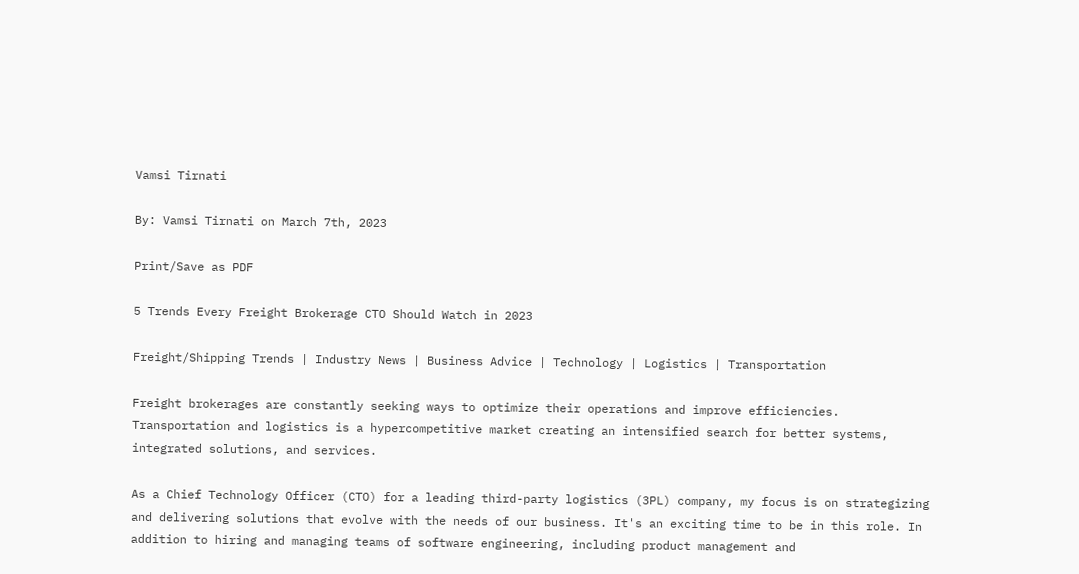Vamsi Tirnati

By: Vamsi Tirnati on March 7th, 2023

Print/Save as PDF

5 Trends Every Freight Brokerage CTO Should Watch in 2023

Freight/Shipping Trends | Industry News | Business Advice | Technology | Logistics | Transportation

Freight brokerages are constantly seeking ways to optimize their operations and improve efficiencies. Transportation and logistics is a hypercompetitive market creating an intensified search for better systems, integrated solutions, and services.

As a Chief Technology Officer (CTO) for a leading third-party logistics (3PL) company, my focus is on strategizing and delivering solutions that evolve with the needs of our business. It's an exciting time to be in this role. In addition to hiring and managing teams of software engineering, including product management and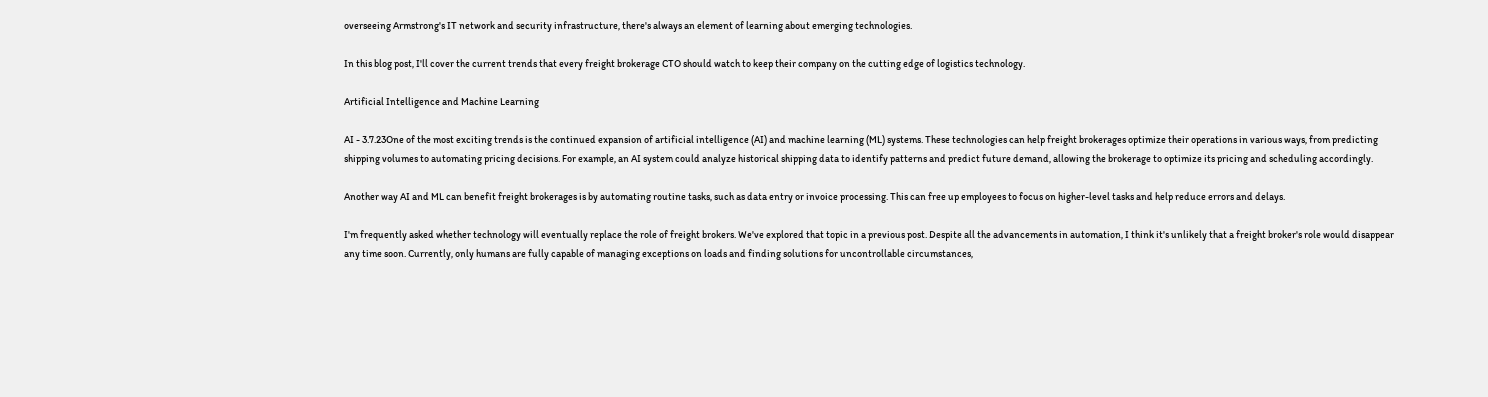overseeing Armstrong's IT network and security infrastructure, there's always an element of learning about emerging technologies.

In this blog post, I'll cover the current trends that every freight brokerage CTO should watch to keep their company on the cutting edge of logistics technology.

Artificial Intelligence and Machine Learning

AI - 3.7.23One of the most exciting trends is the continued expansion of artificial intelligence (AI) and machine learning (ML) systems. These technologies can help freight brokerages optimize their operations in various ways, from predicting shipping volumes to automating pricing decisions. For example, an AI system could analyze historical shipping data to identify patterns and predict future demand, allowing the brokerage to optimize its pricing and scheduling accordingly.

Another way AI and ML can benefit freight brokerages is by automating routine tasks, such as data entry or invoice processing. This can free up employees to focus on higher-level tasks and help reduce errors and delays.

I'm frequently asked whether technology will eventually replace the role of freight brokers. We've explored that topic in a previous post. Despite all the advancements in automation, I think it's unlikely that a freight broker's role would disappear any time soon. Currently, only humans are fully capable of managing exceptions on loads and finding solutions for uncontrollable circumstances,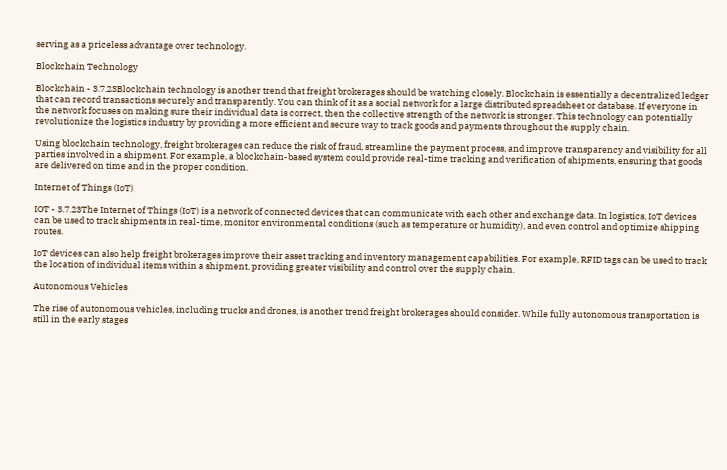serving as a priceless advantage over technology.

Blockchain Technology

Blockchain - 3.7.23Blockchain technology is another trend that freight brokerages should be watching closely. Blockchain is essentially a decentralized ledger that can record transactions securely and transparently. You can think of it as a social network for a large distributed spreadsheet or database. If everyone in the network focuses on making sure their individual data is correct, then the collective strength of the network is stronger. This technology can potentially revolutionize the logistics industry by providing a more efficient and secure way to track goods and payments throughout the supply chain.

Using blockchain technology, freight brokerages can reduce the risk of fraud, streamline the payment process, and improve transparency and visibility for all parties involved in a shipment. For example, a blockchain-based system could provide real-time tracking and verification of shipments, ensuring that goods are delivered on time and in the proper condition.

Internet of Things (IoT)

IOT - 3.7.23The Internet of Things (IoT) is a network of connected devices that can communicate with each other and exchange data. In logistics, IoT devices can be used to track shipments in real-time, monitor environmental conditions (such as temperature or humidity), and even control and optimize shipping routes.

IoT devices can also help freight brokerages improve their asset tracking and inventory management capabilities. For example, RFID tags can be used to track the location of individual items within a shipment, providing greater visibility and control over the supply chain.

Autonomous Vehicles

The rise of autonomous vehicles, including trucks and drones, is another trend freight brokerages should consider. While fully autonomous transportation is still in the early stages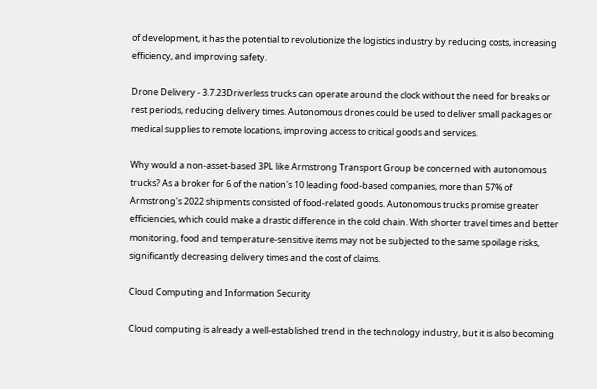of development, it has the potential to revolutionize the logistics industry by reducing costs, increasing efficiency, and improving safety.

Drone Delivery - 3.7.23Driverless trucks can operate around the clock without the need for breaks or rest periods, reducing delivery times. Autonomous drones could be used to deliver small packages or medical supplies to remote locations, improving access to critical goods and services.

Why would a non-asset-based 3PL like Armstrong Transport Group be concerned with autonomous trucks? As a broker for 6 of the nation's 10 leading food-based companies, more than 57% of Armstrong's 2022 shipments consisted of food-related goods. Autonomous trucks promise greater efficiencies, which could make a drastic difference in the cold chain. With shorter travel times and better monitoring, food and temperature-sensitive items may not be subjected to the same spoilage risks, significantly decreasing delivery times and the cost of claims.

Cloud Computing and Information Security

Cloud computing is already a well-established trend in the technology industry, but it is also becoming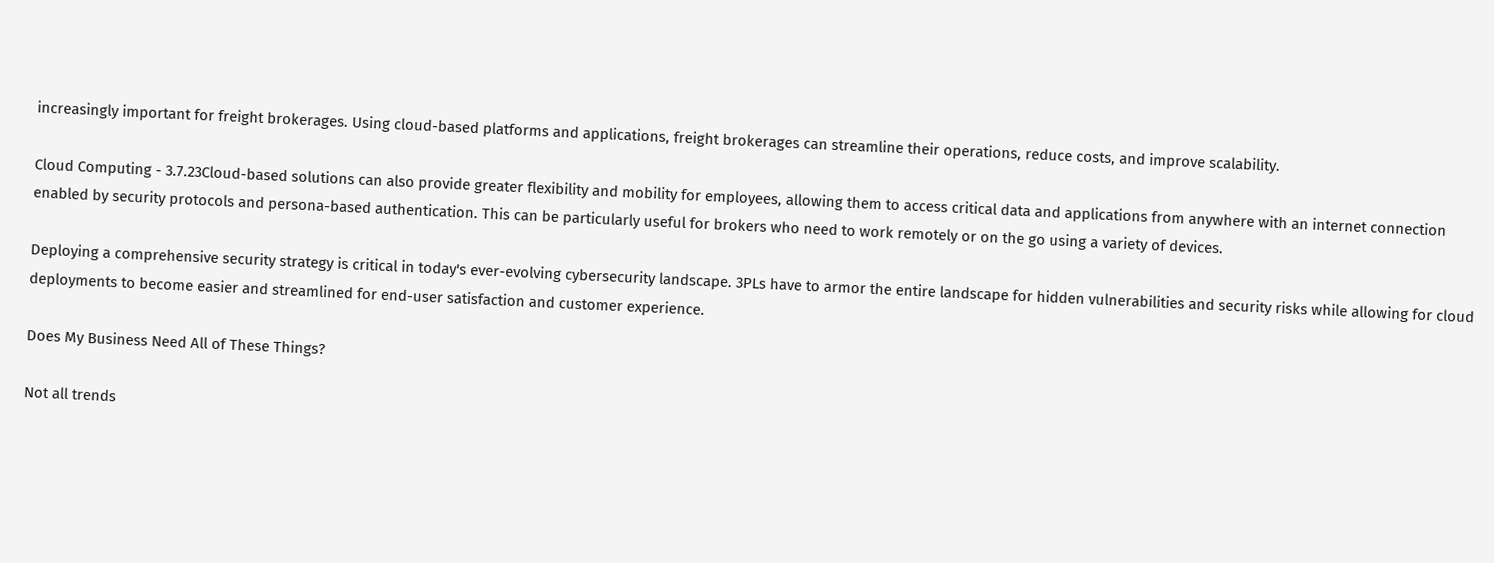increasingly important for freight brokerages. Using cloud-based platforms and applications, freight brokerages can streamline their operations, reduce costs, and improve scalability.

Cloud Computing - 3.7.23Cloud-based solutions can also provide greater flexibility and mobility for employees, allowing them to access critical data and applications from anywhere with an internet connection enabled by security protocols and persona-based authentication. This can be particularly useful for brokers who need to work remotely or on the go using a variety of devices.

Deploying a comprehensive security strategy is critical in today's ever-evolving cybersecurity landscape. 3PLs have to armor the entire landscape for hidden vulnerabilities and security risks while allowing for cloud deployments to become easier and streamlined for end-user satisfaction and customer experience.

Does My Business Need All of These Things?

Not all trends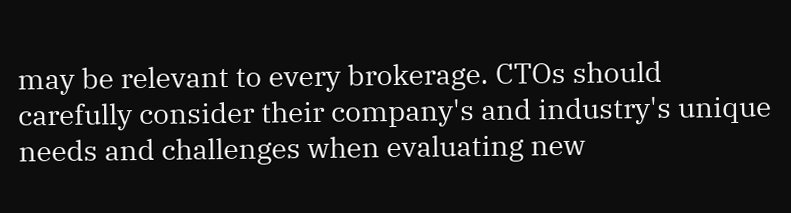may be relevant to every brokerage. CTOs should carefully consider their company's and industry's unique needs and challenges when evaluating new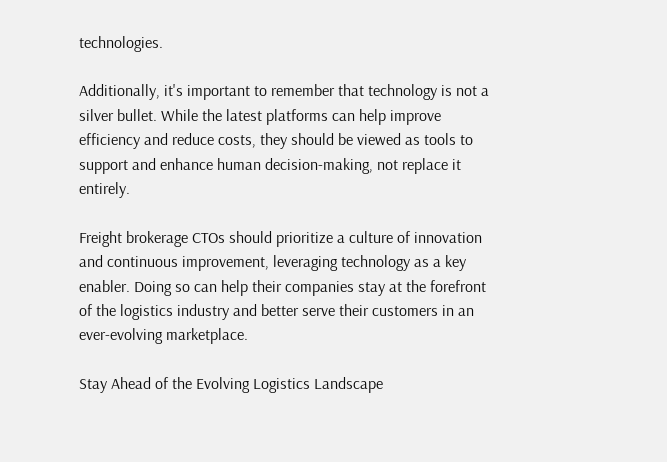technologies.

Additionally, it's important to remember that technology is not a silver bullet. While the latest platforms can help improve efficiency and reduce costs, they should be viewed as tools to support and enhance human decision-making, not replace it entirely.

Freight brokerage CTOs should prioritize a culture of innovation and continuous improvement, leveraging technology as a key enabler. Doing so can help their companies stay at the forefront of the logistics industry and better serve their customers in an ever-evolving marketplace.

Stay Ahead of the Evolving Logistics Landscape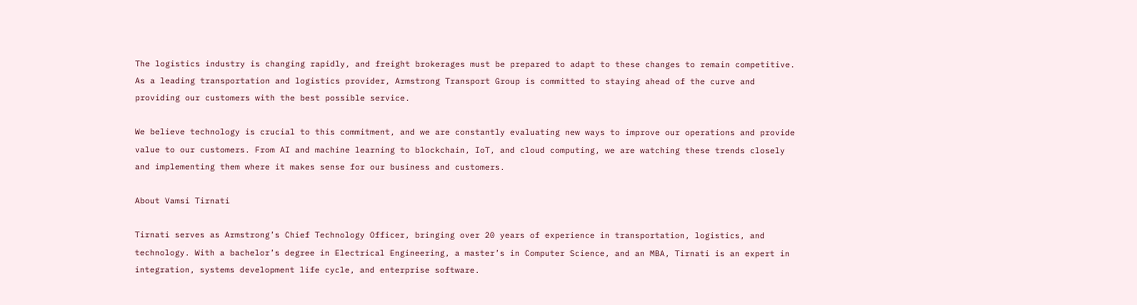The logistics industry is changing rapidly, and freight brokerages must be prepared to adapt to these changes to remain competitive. As a leading transportation and logistics provider, Armstrong Transport Group is committed to staying ahead of the curve and providing our customers with the best possible service.

We believe technology is crucial to this commitment, and we are constantly evaluating new ways to improve our operations and provide value to our customers. From AI and machine learning to blockchain, IoT, and cloud computing, we are watching these trends closely and implementing them where it makes sense for our business and customers.

About Vamsi Tirnati

Tirnati serves as Armstrong’s Chief Technology Officer, bringing over 20 years of experience in transportation, logistics, and technology. With a bachelor’s degree in Electrical Engineering, a master’s in Computer Science, and an MBA, Tirnati is an expert in integration, systems development life cycle, and enterprise software.